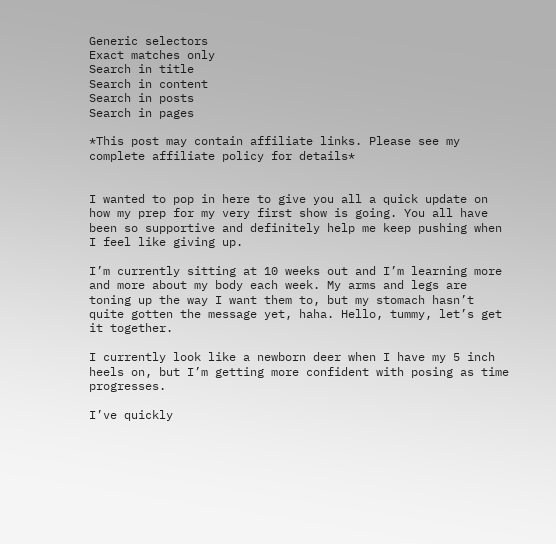Generic selectors
Exact matches only
Search in title
Search in content
Search in posts
Search in pages

*This post may contain affiliate links. Please see my complete affiliate policy for details*


I wanted to pop in here to give you all a quick update on how my prep for my very first show is going. You all have been so supportive and definitely help me keep pushing when I feel like giving up.

I’m currently sitting at 10 weeks out and I’m learning more and more about my body each week. My arms and legs are toning up the way I want them to, but my stomach hasn’t quite gotten the message yet, haha. Hello, tummy, let’s get it together.

I currently look like a newborn deer when I have my 5 inch heels on, but I’m getting more confident with posing as time progresses.

I’ve quickly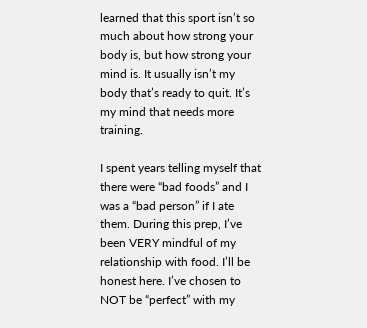learned that this sport isn’t so much about how strong your body is, but how strong your mind is. It usually isn’t my body that’s ready to quit. It’s my mind that needs more training.

I spent years telling myself that there were “bad foods” and I was a “bad person” if I ate them. During this prep, I’ve been VERY mindful of my relationship with food. I’ll be honest here. I’ve chosen to NOT be “perfect” with my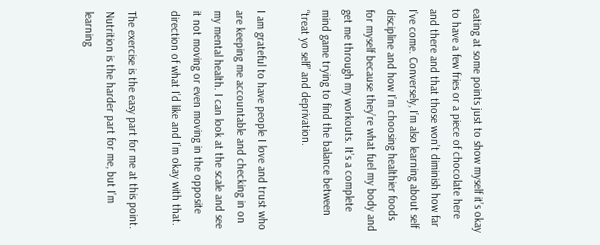eating at some points just to show myself it’s okay to have a few fries or a piece of chocolate here and there and that those won’t diminish how far I’ve come. Conversely, I’m also learning about self discipline and how I’m choosing healthier foods for myself because they’re what fuel my body and get me through my workouts. It’s a complete mind game trying to find the balance between “treat yo self” and deprivation.

I am grateful to have people I love and trust who are keeping me accountable and checking in on my mental health. I can look at the scale and see it not moving or even moving in the opposite direction of what I’d like and I’m okay with that.

The exercise is the easy part for me at this point. Nutrition is the harder part for me, but I’m learning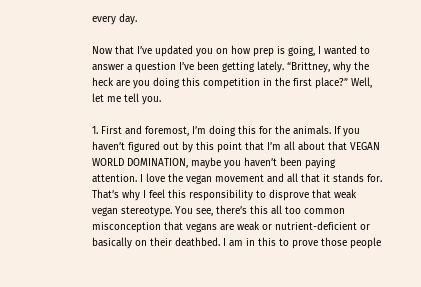every day.

Now that I’ve updated you on how prep is going, I wanted to answer a question I’ve been getting lately. “Brittney, why the heck are you doing this competition in the first place?” Well, let me tell you.

1. First and foremost, I’m doing this for the animals. If you haven’t figured out by this point that I’m all about that VEGAN WORLD DOMINATION, maybe you haven’t been paying attention. I love the vegan movement and all that it stands for. That’s why I feel this responsibility to disprove that weak vegan stereotype. You see, there’s this all too common misconception that vegans are weak or nutrient-deficient or basically on their deathbed. I am in this to prove those people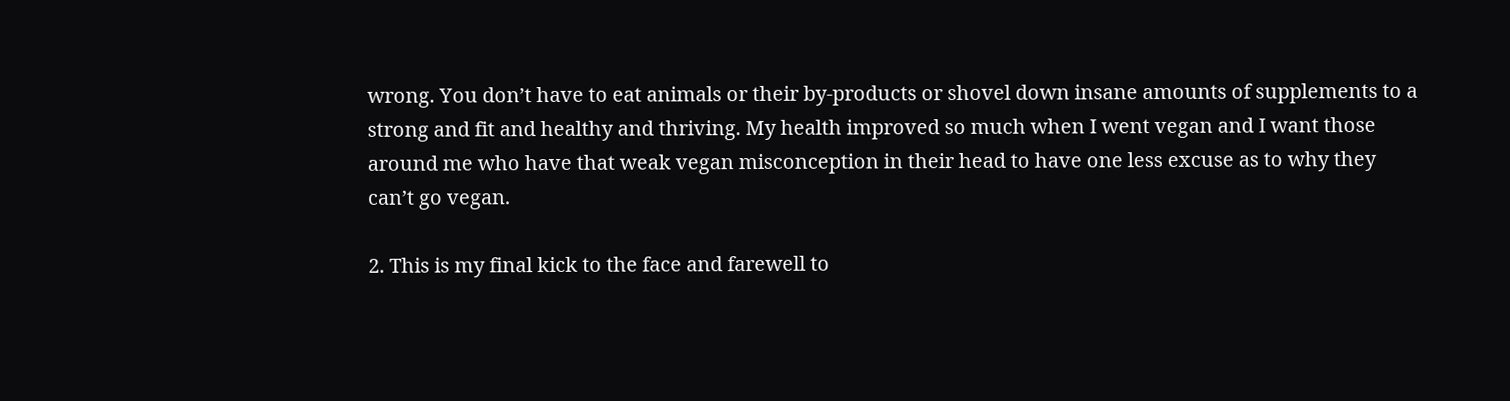wrong. You don’t have to eat animals or their by-products or shovel down insane amounts of supplements to a strong and fit and healthy and thriving. My health improved so much when I went vegan and I want those around me who have that weak vegan misconception in their head to have one less excuse as to why they can’t go vegan.

2. This is my final kick to the face and farewell to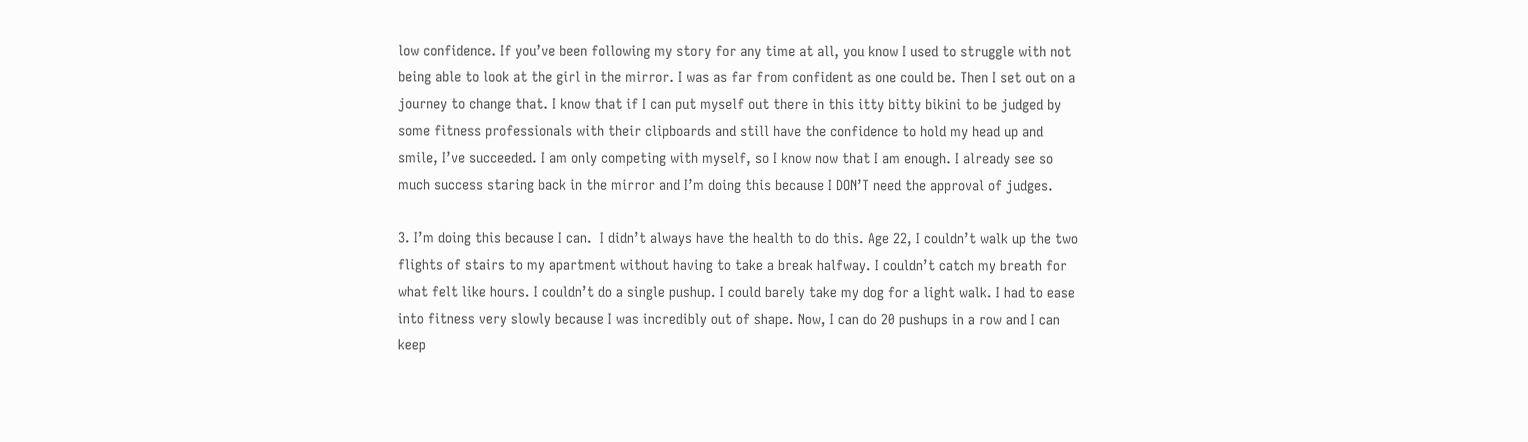low confidence. If you’ve been following my story for any time at all, you know I used to struggle with not being able to look at the girl in the mirror. I was as far from confident as one could be. Then I set out on a journey to change that. I know that if I can put myself out there in this itty bitty bikini to be judged by some fitness professionals with their clipboards and still have the confidence to hold my head up and smile, I’ve succeeded. I am only competing with myself, so I know now that I am enough. I already see so much success staring back in the mirror and I’m doing this because I DON’T need the approval of judges.

3. I’m doing this because I can.  I didn’t always have the health to do this. Age 22, I couldn’t walk up the two flights of stairs to my apartment without having to take a break halfway. I couldn’t catch my breath for what felt like hours. I couldn’t do a single pushup. I could barely take my dog for a light walk. I had to ease into fitness very slowly because I was incredibly out of shape. Now, I can do 20 pushups in a row and I can keep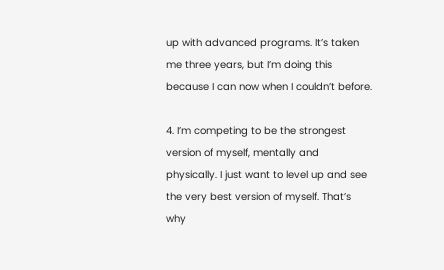up with advanced programs. It’s taken me three years, but I’m doing this because I can now when I couldn’t before.

4. I’m competing to be the strongest version of myself, mentally and physically. I just want to level up and see the very best version of myself. That’s why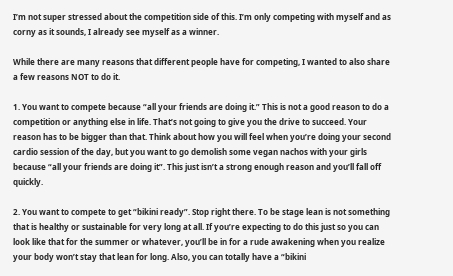I’m not super stressed about the competition side of this. I’m only competing with myself and as corny as it sounds, I already see myself as a winner.

While there are many reasons that different people have for competing, I wanted to also share a few reasons NOT to do it.

1. You want to compete because “all your friends are doing it.” This is not a good reason to do a competition or anything else in life. That’s not going to give you the drive to succeed. Your reason has to be bigger than that. Think about how you will feel when you’re doing your second cardio session of the day, but you want to go demolish some vegan nachos with your girls because “all your friends are doing it”. This just isn’t a strong enough reason and you’ll fall off quickly.

2. You want to compete to get “bikini ready”. Stop right there. To be stage lean is not something that is healthy or sustainable for very long at all. If you’re expecting to do this just so you can look like that for the summer or whatever, you’ll be in for a rude awakening when you realize your body won’t stay that lean for long. Also, you can totally have a “bikini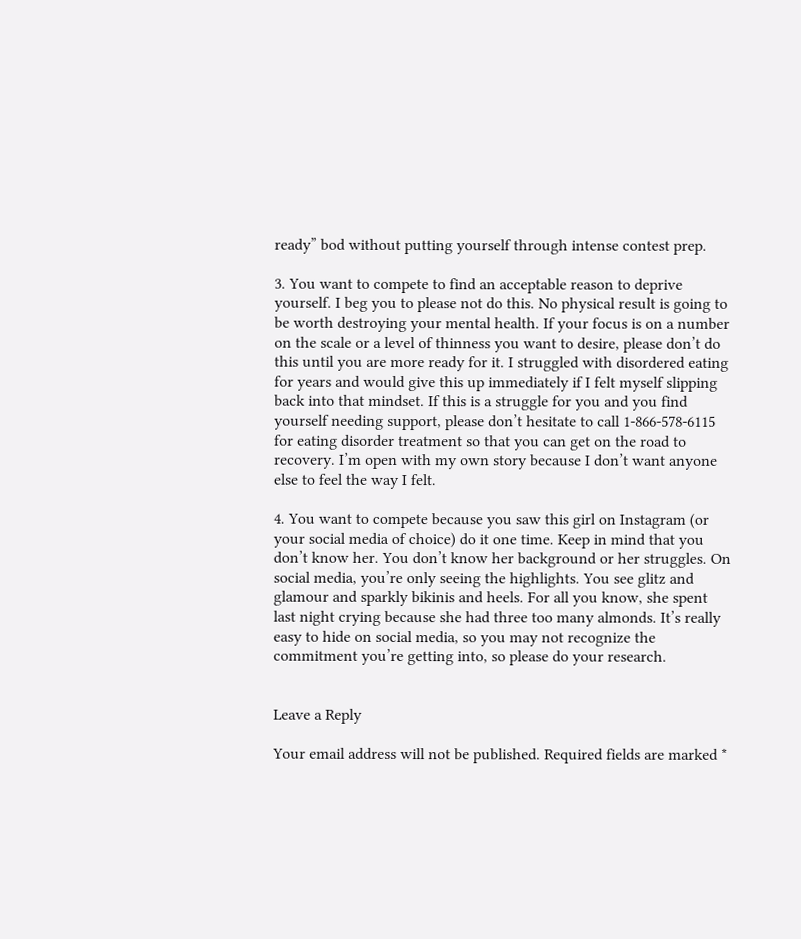ready” bod without putting yourself through intense contest prep.

3. You want to compete to find an acceptable reason to deprive yourself. I beg you to please not do this. No physical result is going to be worth destroying your mental health. If your focus is on a number on the scale or a level of thinness you want to desire, please don’t do this until you are more ready for it. I struggled with disordered eating for years and would give this up immediately if I felt myself slipping back into that mindset. If this is a struggle for you and you find yourself needing support, please don’t hesitate to call 1-866-578-6115 for eating disorder treatment so that you can get on the road to recovery. I’m open with my own story because I don’t want anyone else to feel the way I felt.

4. You want to compete because you saw this girl on Instagram (or your social media of choice) do it one time. Keep in mind that you don’t know her. You don’t know her background or her struggles. On social media, you’re only seeing the highlights. You see glitz and glamour and sparkly bikinis and heels. For all you know, she spent last night crying because she had three too many almonds. It’s really easy to hide on social media, so you may not recognize the commitment you’re getting into, so please do your research.


Leave a Reply

Your email address will not be published. Required fields are marked *